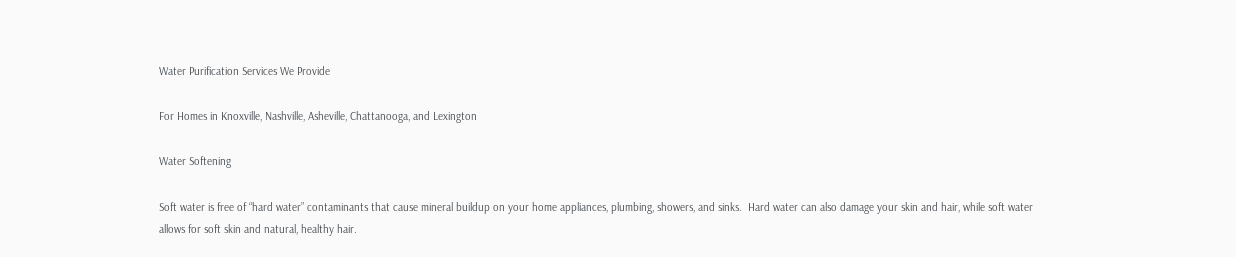Water Purification Services We Provide

For Homes in Knoxville, Nashville, Asheville, Chattanooga, and Lexington

Water Softening

Soft water is free of “hard water” contaminants that cause mineral buildup on your home appliances, plumbing, showers, and sinks.  Hard water can also damage your skin and hair, while soft water allows for soft skin and natural, healthy hair.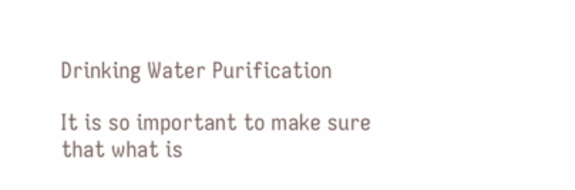Drinking Water Purification

It is so important to make sure that what is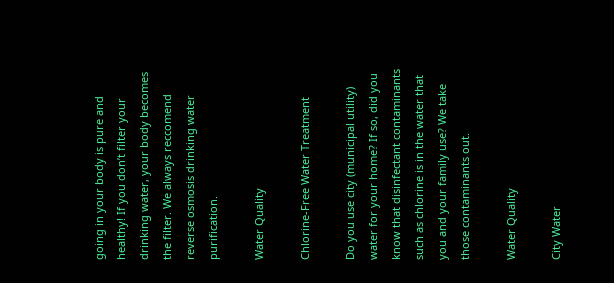going in your body is pure and healthy! If you don’t filter your drinking water, your body becomes the filter. We always reccomend reverse osmosis drinking water purification.

Water Quality

Chlorine-Free Water Treatment

Do you use city (municipal utility) water for your home? If so, did you know that disinfectant contaminants such as chlorine is in the water that you and your family use? We take those contaminants out.

Water Quality

City Water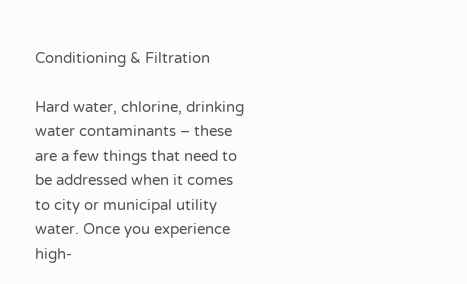Conditioning & Filtration

Hard water, chlorine, drinking water contaminants – these are a few things that need to be addressed when it comes to city or municipal utility water. Once you experience high-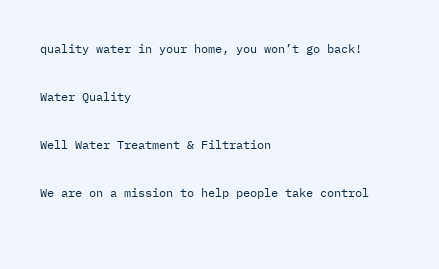quality water in your home, you won’t go back!

Water Quality

Well Water Treatment & Filtration

We are on a mission to help people take control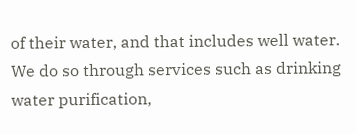of their water, and that includes well water. We do so through services such as drinking water purification,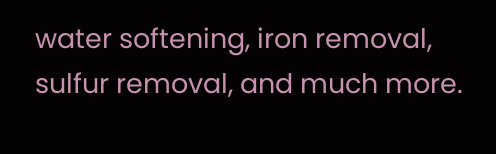water softening, iron removal, sulfur removal, and much more.